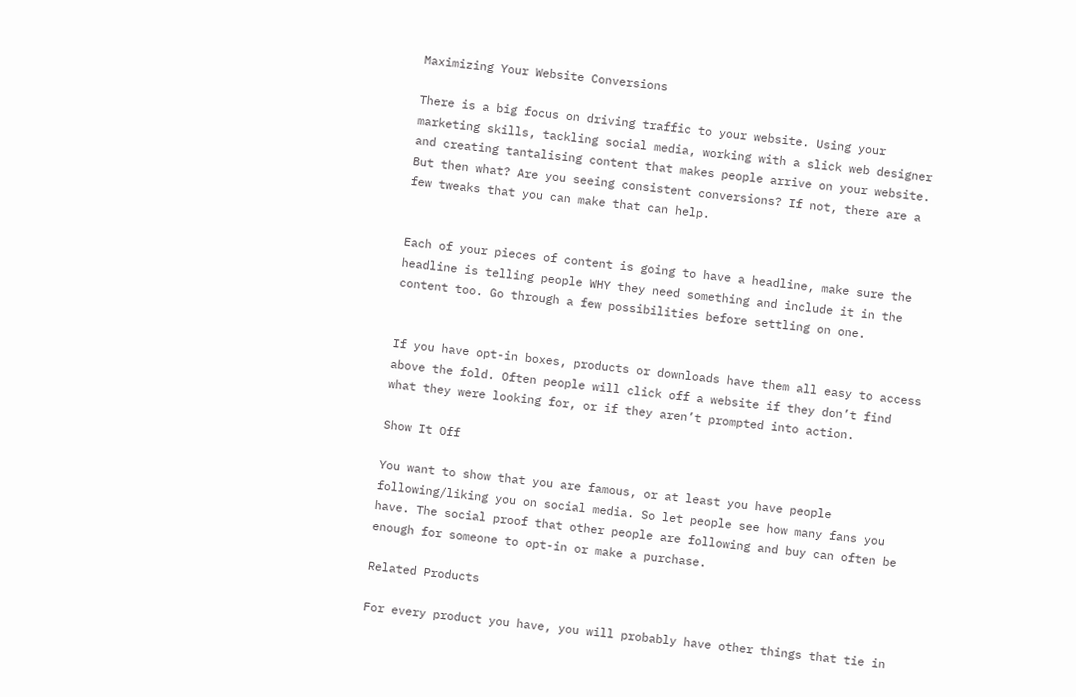Maximizing Your Website Conversions

There is a big focus on driving traffic to your website. Using your marketing skills, tackling social media, working with a slick web designer and creating tantalising content that makes people arrive on your website. But then what? Are you seeing consistent conversions? If not, there are a few tweaks that you can make that can help.


Each of your pieces of content is going to have a headline, make sure the headline is telling people WHY they need something and include it in the content too. Go through a few possibilities before settling on one.


If you have opt-in boxes, products or downloads have them all easy to access above the fold. Often people will click off a website if they don’t find what they were looking for, or if they aren’t prompted into action.

Show It Off

You want to show that you are famous, or at least you have people following/liking you on social media. So let people see how many fans you have. The social proof that other people are following and buy can often be enough for someone to opt-in or make a purchase.

Related Products

For every product you have, you will probably have other things that tie in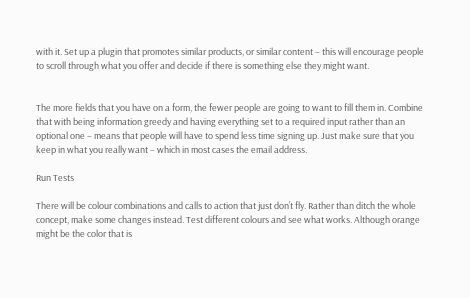with it. Set up a plugin that promotes similar products, or similar content – this will encourage people to scroll through what you offer and decide if there is something else they might want.


The more fields that you have on a form, the fewer people are going to want to fill them in. Combine that with being information greedy and having everything set to a required input rather than an optional one – means that people will have to spend less time signing up. Just make sure that you keep in what you really want – which in most cases the email address.

Run Tests

There will be colour combinations and calls to action that just don’t fly. Rather than ditch the whole concept, make some changes instead. Test different colours and see what works. Although orange might be the color that is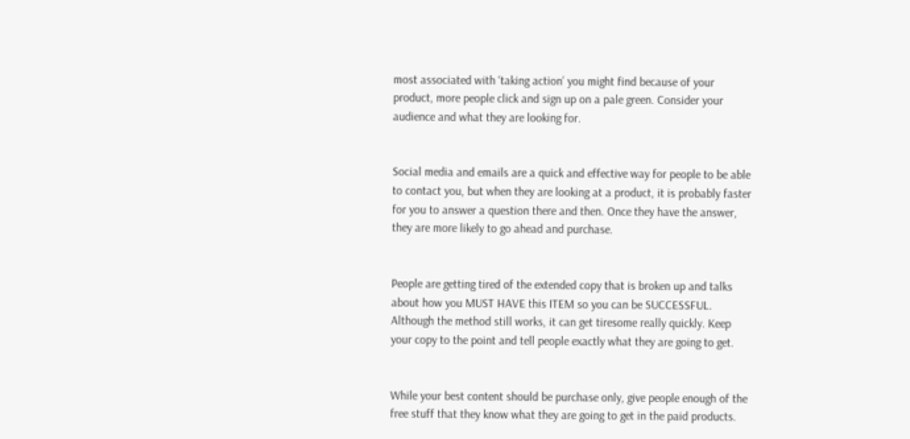most associated with ‘taking action’ you might find because of your product, more people click and sign up on a pale green. Consider your audience and what they are looking for.


Social media and emails are a quick and effective way for people to be able to contact you, but when they are looking at a product, it is probably faster for you to answer a question there and then. Once they have the answer, they are more likely to go ahead and purchase.


People are getting tired of the extended copy that is broken up and talks about how you MUST HAVE this ITEM so you can be SUCCESSFUL. Although the method still works, it can get tiresome really quickly. Keep your copy to the point and tell people exactly what they are going to get.


While your best content should be purchase only, give people enough of the free stuff that they know what they are going to get in the paid products.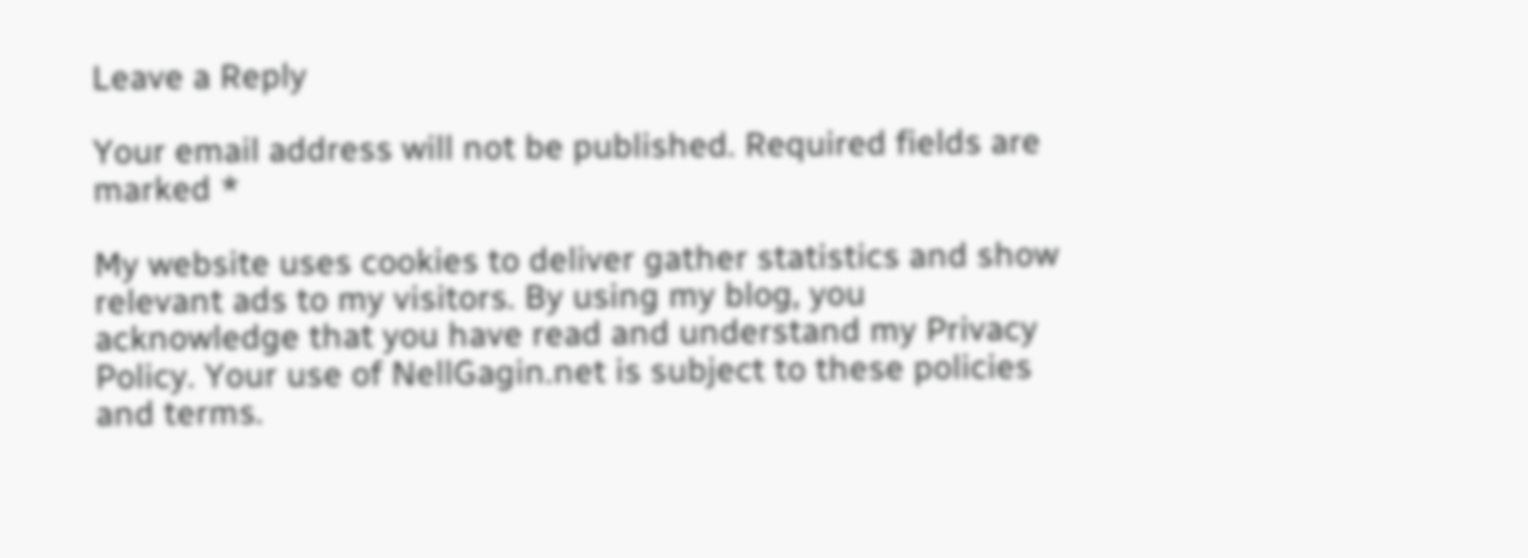Leave a Reply

Your email address will not be published. Required fields are marked *

My website uses cookies to deliver gather statistics and show relevant ads to my visitors. By using my blog, you acknowledge that you have read and understand my Privacy Policy. Your use of NellGagin.net is subject to these policies and terms.